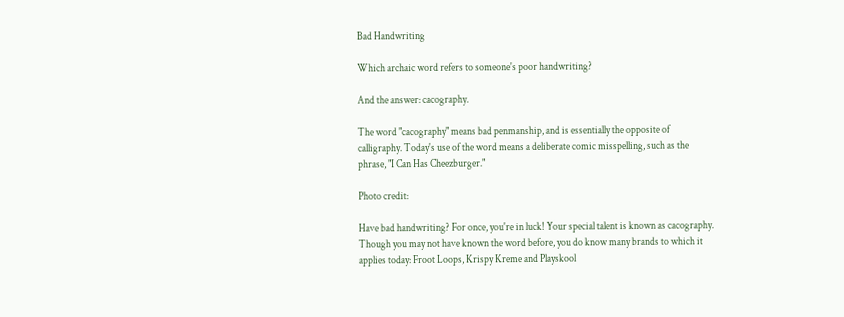Bad Handwriting

Which archaic word refers to someone's poor handwriting?

And the answer: cacography.

The word "cacography" means bad penmanship, and is essentially the opposite of calligraphy. Today's use of the word means a deliberate comic misspelling, such as the phrase, "I Can Has Cheezburger."

Photo credit:

Have bad handwriting? For once, you're in luck! Your special talent is known as cacography. Though you may not have known the word before, you do know many brands to which it applies today: Froot Loops, Krispy Kreme and Playskool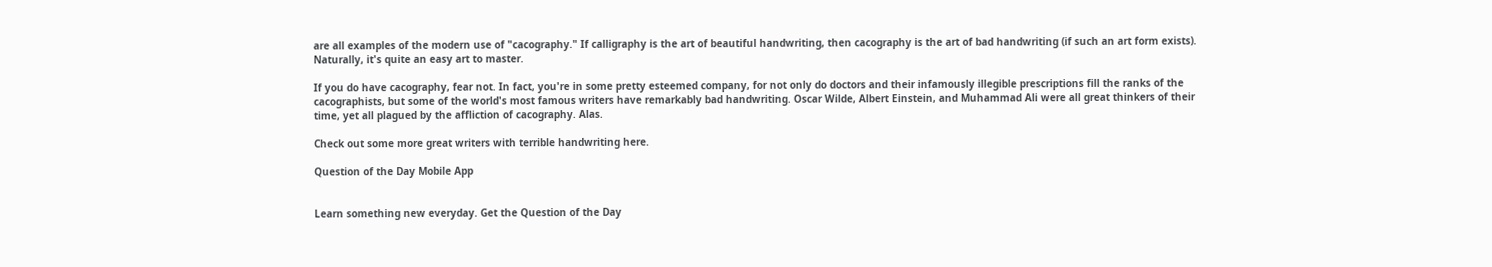are all examples of the modern use of "cacography." If calligraphy is the art of beautiful handwriting, then cacography is the art of bad handwriting (if such an art form exists). Naturally, it's quite an easy art to master.

If you do have cacography, fear not. In fact, you're in some pretty esteemed company, for not only do doctors and their infamously illegible prescriptions fill the ranks of the cacographists, but some of the world's most famous writers have remarkably bad handwriting. Oscar Wilde, Albert Einstein, and Muhammad Ali were all great thinkers of their time, yet all plagued by the affliction of cacography. Alas.

Check out some more great writers with terrible handwriting here.

Question of the Day Mobile App


Learn something new everyday. Get the Question of the Day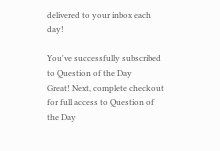delivered to your inbox each day!

You've successfully subscribed to Question of the Day
Great! Next, complete checkout for full access to Question of the Day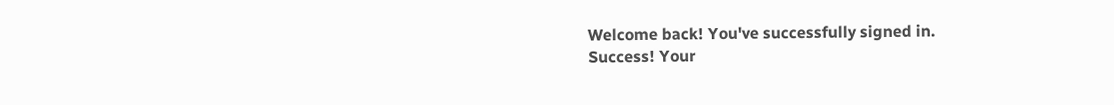Welcome back! You've successfully signed in.
Success! Your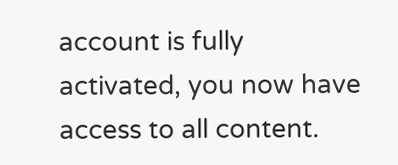account is fully activated, you now have access to all content.